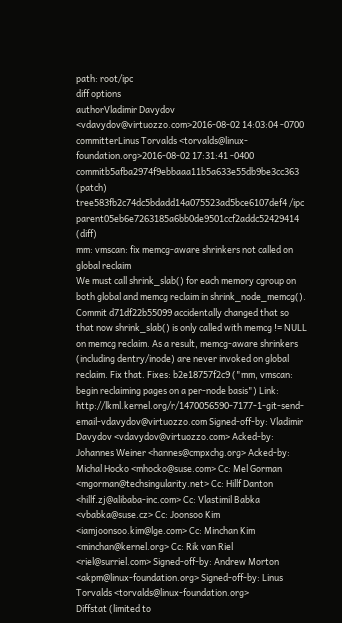path: root/ipc
diff options
authorVladimir Davydov <vdavydov@virtuozzo.com>2016-08-02 14:03:04 -0700
committerLinus Torvalds <torvalds@linux-foundation.org>2016-08-02 17:31:41 -0400
commitb5afba2974f9ebbaaa11b5a633e55db9be3cc363 (patch)
tree583fb2c74dc5bdadd14a075523ad5bce6107def4 /ipc
parent05eb6e7263185a6bb0de9501ccf2addc52429414 (diff)
mm: vmscan: fix memcg-aware shrinkers not called on global reclaim
We must call shrink_slab() for each memory cgroup on both global and memcg reclaim in shrink_node_memcg(). Commit d71df22b55099 accidentally changed that so that now shrink_slab() is only called with memcg != NULL on memcg reclaim. As a result, memcg-aware shrinkers (including dentry/inode) are never invoked on global reclaim. Fix that. Fixes: b2e18757f2c9 ("mm, vmscan: begin reclaiming pages on a per-node basis") Link: http://lkml.kernel.org/r/1470056590-7177-1-git-send-email-vdavydov@virtuozzo.com Signed-off-by: Vladimir Davydov <vdavydov@virtuozzo.com> Acked-by: Johannes Weiner <hannes@cmpxchg.org> Acked-by: Michal Hocko <mhocko@suse.com> Cc: Mel Gorman <mgorman@techsingularity.net> Cc: Hillf Danton <hillf.zj@alibaba-inc.com> Cc: Vlastimil Babka <vbabka@suse.cz> Cc: Joonsoo Kim <iamjoonsoo.kim@lge.com> Cc: Minchan Kim <minchan@kernel.org> Cc: Rik van Riel <riel@surriel.com> Signed-off-by: Andrew Morton <akpm@linux-foundation.org> Signed-off-by: Linus Torvalds <torvalds@linux-foundation.org>
Diffstat (limited to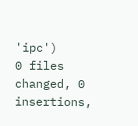'ipc')
0 files changed, 0 insertions,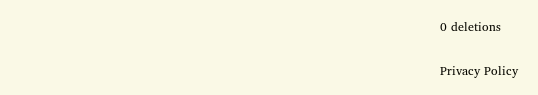0 deletions

Privacy Policy